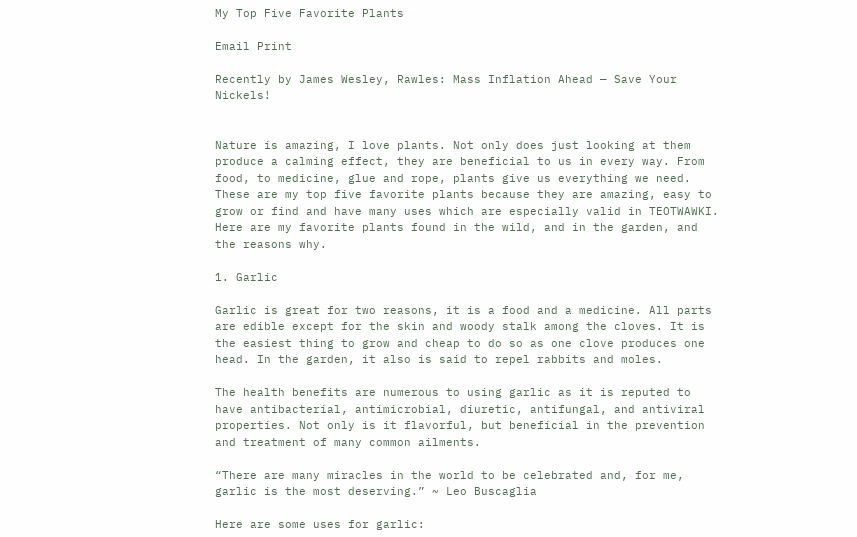My Top Five Favorite Plants

Email Print

Recently by James Wesley, Rawles: Mass Inflation Ahead — Save Your Nickels!


Nature is amazing, I love plants. Not only does just looking at them produce a calming effect, they are beneficial to us in every way. From food, to medicine, glue and rope, plants give us everything we need. These are my top five favorite plants because they are amazing, easy to grow or find and have many uses which are especially valid in TEOTWAWKI. Here are my favorite plants found in the wild, and in the garden, and the reasons why.

1. Garlic

Garlic is great for two reasons, it is a food and a medicine. All parts are edible except for the skin and woody stalk among the cloves. It is the easiest thing to grow and cheap to do so as one clove produces one head. In the garden, it also is said to repel rabbits and moles.

The health benefits are numerous to using garlic as it is reputed to have antibacterial, antimicrobial, diuretic, antifungal, and antiviral properties. Not only is it flavorful, but beneficial in the prevention and treatment of many common ailments.

“There are many miracles in the world to be celebrated and, for me, garlic is the most deserving.” ~ Leo Buscaglia

Here are some uses for garlic: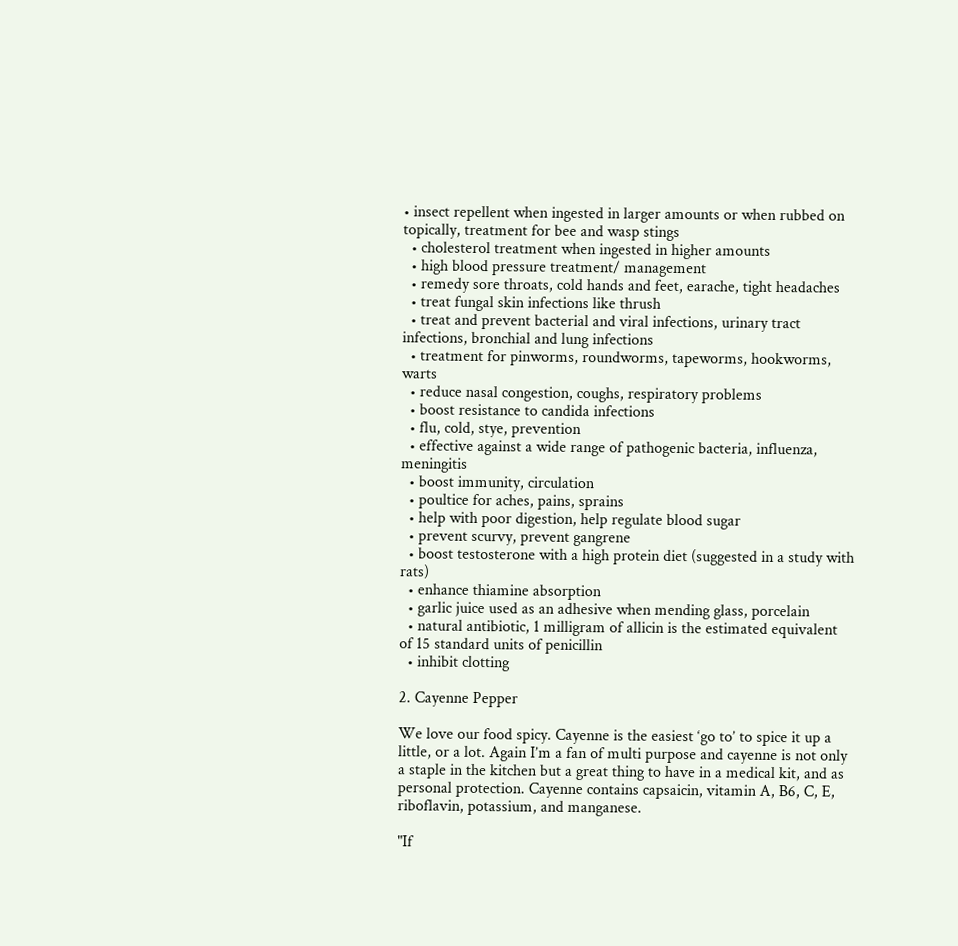• insect repellent when ingested in larger amounts or when rubbed on topically, treatment for bee and wasp stings
  • cholesterol treatment when ingested in higher amounts
  • high blood pressure treatment/ management
  • remedy sore throats, cold hands and feet, earache, tight headaches
  • treat fungal skin infections like thrush
  • treat and prevent bacterial and viral infections, urinary tract infections, bronchial and lung infections
  • treatment for pinworms, roundworms, tapeworms, hookworms, warts
  • reduce nasal congestion, coughs, respiratory problems
  • boost resistance to candida infections
  • flu, cold, stye, prevention
  • effective against a wide range of pathogenic bacteria, influenza, meningitis
  • boost immunity, circulation
  • poultice for aches, pains, sprains
  • help with poor digestion, help regulate blood sugar
  • prevent scurvy, prevent gangrene
  • boost testosterone with a high protein diet (suggested in a study with rats)
  • enhance thiamine absorption
  • garlic juice used as an adhesive when mending glass, porcelain
  • natural antibiotic, 1 milligram of allicin is the estimated equivalent of 15 standard units of penicillin
  • inhibit clotting

2. Cayenne Pepper

We love our food spicy. Cayenne is the easiest ‘go to’ to spice it up a little, or a lot. Again I’m a fan of multi purpose and cayenne is not only a staple in the kitchen but a great thing to have in a medical kit, and as personal protection. Cayenne contains capsaicin, vitamin A, B6, C, E, riboflavin, potassium, and manganese.

"If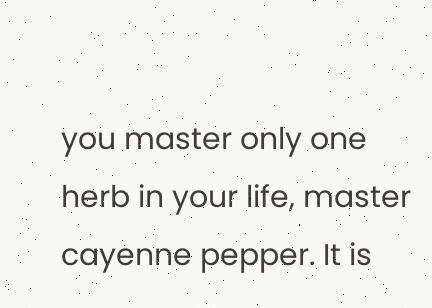you master only one herb in your life, master cayenne pepper. It is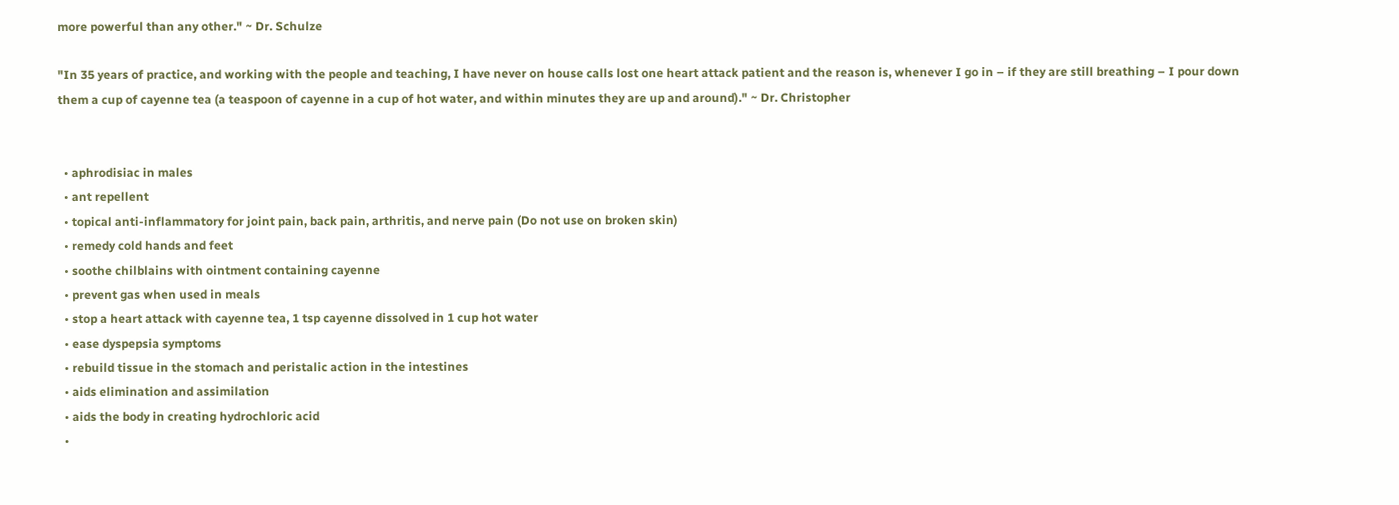more powerful than any other." ~ Dr. Schulze

"In 35 years of practice, and working with the people and teaching, I have never on house calls lost one heart attack patient and the reason is, whenever I go in – if they are still breathing – I pour down them a cup of cayenne tea (a teaspoon of cayenne in a cup of hot water, and within minutes they are up and around)." ~ Dr. Christopher


  • aphrodisiac in males
  • ant repellent
  • topical anti-inflammatory for joint pain, back pain, arthritis, and nerve pain (Do not use on broken skin)
  • remedy cold hands and feet
  • soothe chilblains with ointment containing cayenne
  • prevent gas when used in meals
  • stop a heart attack with cayenne tea, 1 tsp cayenne dissolved in 1 cup hot water
  • ease dyspepsia symptoms
  • rebuild tissue in the stomach and peristalic action in the intestines
  • aids elimination and assimilation
  • aids the body in creating hydrochloric acid
  •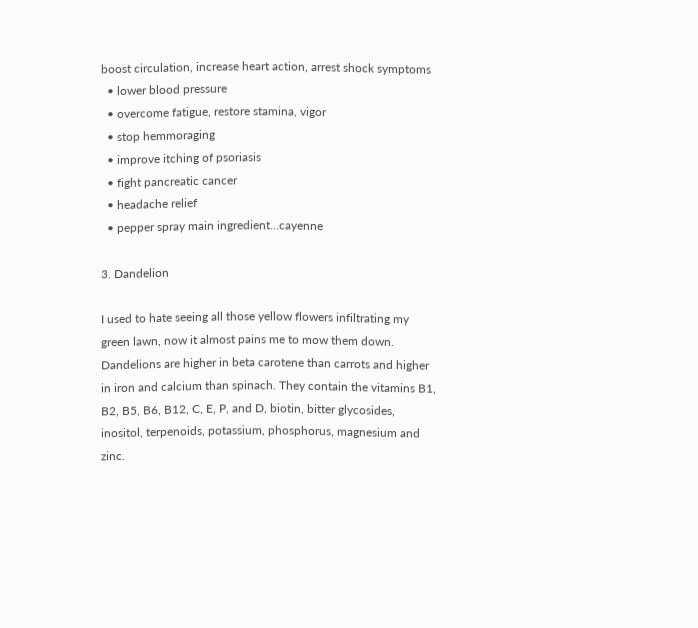boost circulation, increase heart action, arrest shock symptoms
  • lower blood pressure
  • overcome fatigue, restore stamina, vigor
  • stop hemmoraging
  • improve itching of psoriasis
  • fight pancreatic cancer
  • headache relief
  • pepper spray main ingredient…cayenne

3. Dandelion

I used to hate seeing all those yellow flowers infiltrating my green lawn, now it almost pains me to mow them down. Dandelions are higher in beta carotene than carrots and higher in iron and calcium than spinach. They contain the vitamins B1, B2, B5, B6, B12, C, E, P, and D, biotin, bitter glycosides, inositol, terpenoids, potassium, phosphorus, magnesium and zinc.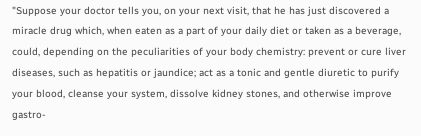"Suppose your doctor tells you, on your next visit, that he has just discovered a miracle drug which, when eaten as a part of your daily diet or taken as a beverage, could, depending on the peculiarities of your body chemistry: prevent or cure liver diseases, such as hepatitis or jaundice; act as a tonic and gentle diuretic to purify your blood, cleanse your system, dissolve kidney stones, and otherwise improve gastro-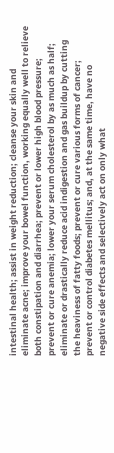intestinal health; assist in weight reduction; cleanse your skin and eliminate acne; improve your bowel function, working equally well to relieve both constipation and diarrhea; prevent or lower high blood pressure; prevent or cure anemia; lower your serum cholesterol by as much as half; eliminate or drastically reduce acid indigestion and gas buildup by cutting the heaviness of fatty foods; prevent or cure various forms of cancer; prevent or control diabetes mellitus; and, at the same time, have no negative side effects and selectively act on only what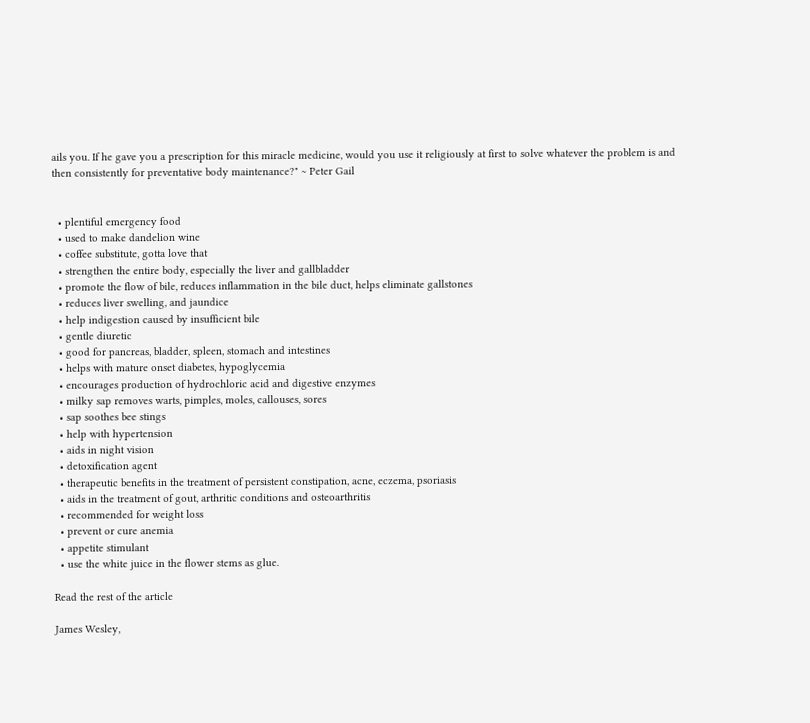ails you. If he gave you a prescription for this miracle medicine, would you use it religiously at first to solve whatever the problem is and then consistently for preventative body maintenance?" ~ Peter Gail


  • plentiful emergency food
  • used to make dandelion wine
  • coffee substitute, gotta love that
  • strengthen the entire body, especially the liver and gallbladder
  • promote the flow of bile, reduces inflammation in the bile duct, helps eliminate gallstones
  • reduces liver swelling, and jaundice
  • help indigestion caused by insufficient bile
  • gentle diuretic
  • good for pancreas, bladder, spleen, stomach and intestines
  • helps with mature onset diabetes, hypoglycemia
  • encourages production of hydrochloric acid and digestive enzymes
  • milky sap removes warts, pimples, moles, callouses, sores
  • sap soothes bee stings
  • help with hypertension
  • aids in night vision
  • detoxification agent
  • therapeutic benefits in the treatment of persistent constipation, acne, eczema, psoriasis
  • aids in the treatment of gout, arthritic conditions and osteoarthritis
  • recommended for weight loss
  • prevent or cure anemia
  • appetite stimulant
  • use the white juice in the flower stems as glue.

Read the rest of the article

James Wesley,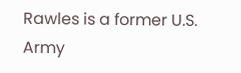Rawles is a former U.S. Army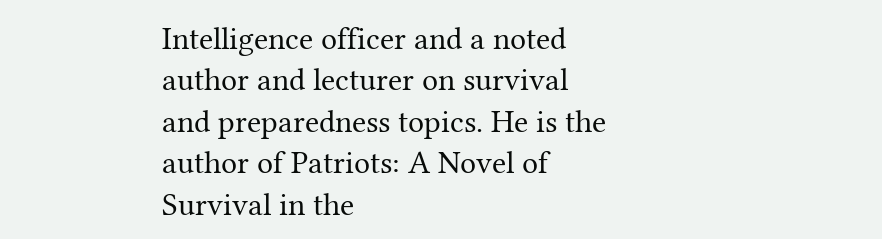Intelligence officer and a noted author and lecturer on survival and preparedness topics. He is the author of Patriots: A Novel of Survival in the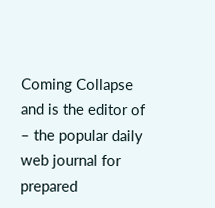Coming Collapse and is the editor of – the popular daily web journal for prepared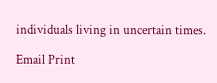individuals living in uncertain times.

Email Print